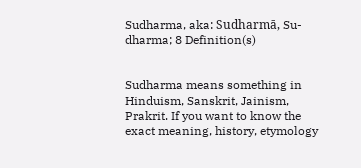Sudharma, aka: Sudharmā, Su-dharma; 8 Definition(s)


Sudharma means something in Hinduism, Sanskrit, Jainism, Prakrit. If you want to know the exact meaning, history, etymology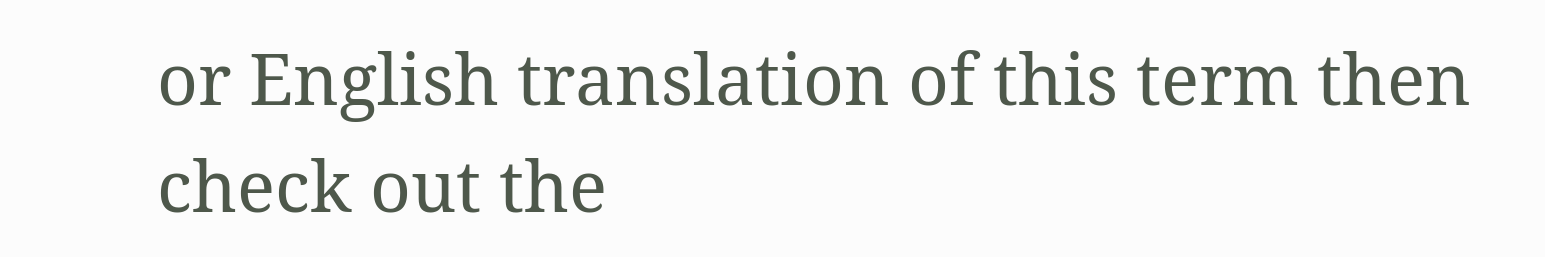or English translation of this term then check out the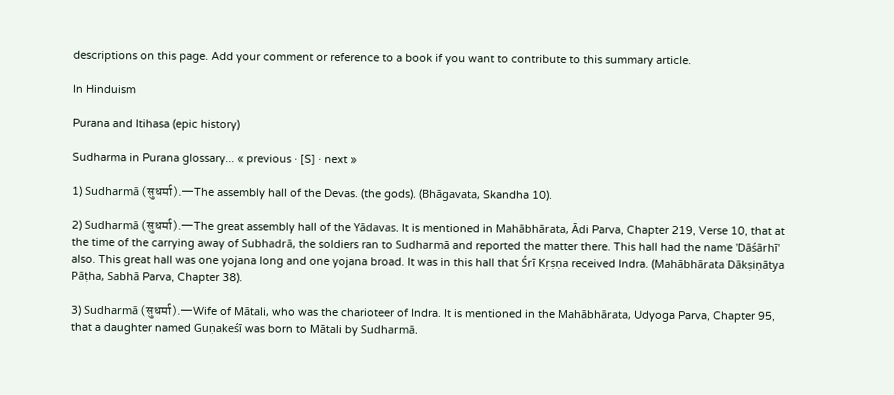descriptions on this page. Add your comment or reference to a book if you want to contribute to this summary article.

In Hinduism

Purana and Itihasa (epic history)

Sudharma in Purana glossary... « previous · [S] · next »

1) Sudharmā (सुधर्मा).—The assembly hall of the Devas. (the gods). (Bhāgavata, Skandha 10).

2) Sudharmā (सुधर्मा).—The great assembly hall of the Yādavas. It is mentioned in Mahābhārata, Ādi Parva, Chapter 219, Verse 10, that at the time of the carrying away of Subhadrā, the soldiers ran to Sudharmā and reported the matter there. This hall had the name 'Dāśārhī' also. This great hall was one yojana long and one yojana broad. It was in this hall that Śrī Kṛṣṇa received Indra. (Mahābhārata Dākṣiṇātya Pāṭha, Sabhā Parva, Chapter 38).

3) Sudharmā (सुधर्मा).—Wife of Mātali, who was the charioteer of Indra. It is mentioned in the Mahābhārata, Udyoga Parva, Chapter 95, that a daughter named Guṇakeśī was born to Mātali by Sudharmā.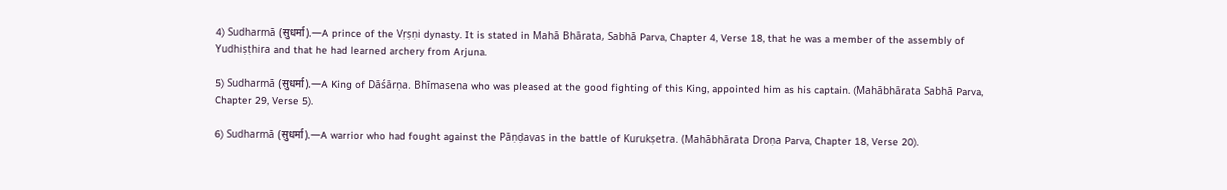4) Sudharmā (सुधर्मा).—A prince of the Vṛṣṇi dynasty. It is stated in Mahā Bhārata, Sabhā Parva, Chapter 4, Verse 18, that he was a member of the assembly of Yudhiṣṭhira and that he had learned archery from Arjuna.

5) Sudharmā (सुधर्मा).—A King of Dāśārṇa. Bhīmasena who was pleased at the good fighting of this King, appointed him as his captain. (Mahābhārata Sabhā Parva, Chapter 29, Verse 5).

6) Sudharmā (सुधर्मा).—A warrior who had fought against the Pāṇḍavas in the battle of Kurukṣetra. (Mahābhārata Droṇa Parva, Chapter 18, Verse 20).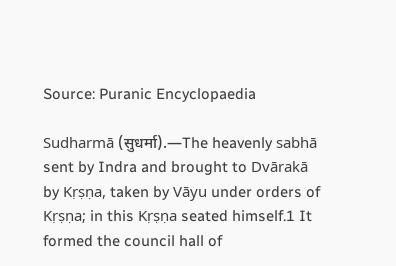Source: Puranic Encyclopaedia

Sudharmā (सुधर्मा).—The heavenly sabhā sent by Indra and brought to Dvārakā by Kṛṣṇa, taken by Vāyu under orders of Kṛṣṇa; in this Kṛṣṇa seated himself.1 It formed the council hall of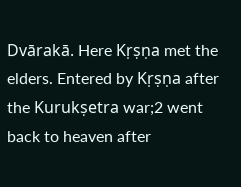Dvārakā. Here Kṛṣṇa met the elders. Entered by Kṛṣṇa after the Kurukṣetra war;2 went back to heaven after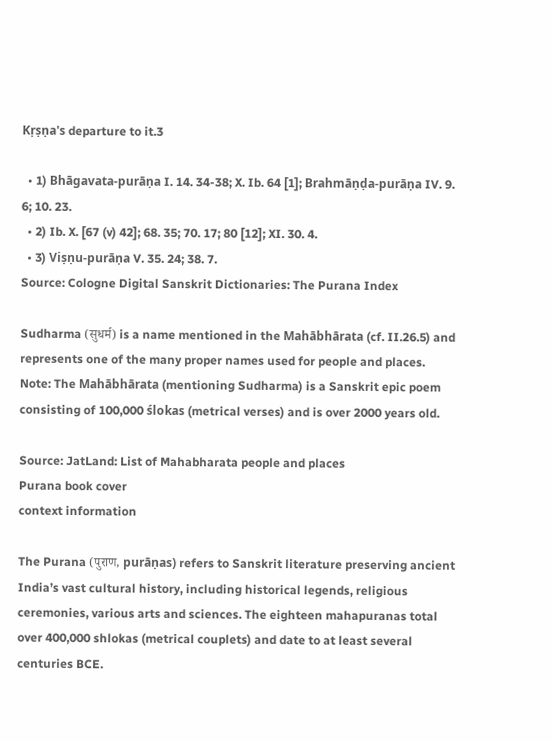Kṛṣṇa's departure to it.3

  • 1) Bhāgavata-purāṇa I. 14. 34-38; X. Ib. 64 [1]; Brahmāṇḍa-purāṇa IV. 9. 6; 10. 23.
  • 2) Ib. X. [67 (v) 42]; 68. 35; 70. 17; 80 [12]; XI. 30. 4.
  • 3) Viṣṇu-purāṇa V. 35. 24; 38. 7.
Source: Cologne Digital Sanskrit Dictionaries: The Purana Index

Sudharma (सुधर्म) is a name mentioned in the Mahābhārata (cf. II.26.5) and represents one of the many proper names used for people and places. Note: The Mahābhārata (mentioning Sudharma) is a Sanskrit epic poem consisting of 100,000 ślokas (metrical verses) and is over 2000 years old.

Source: JatLand: List of Mahabharata people and places
Purana book cover
context information

The Purana (पुराण, purāṇas) refers to Sanskrit literature preserving ancient India’s vast cultural history, including historical legends, religious ceremonies, various arts and sciences. The eighteen mahapuranas total over 400,000 shlokas (metrical couplets) and date to at least several centuries BCE.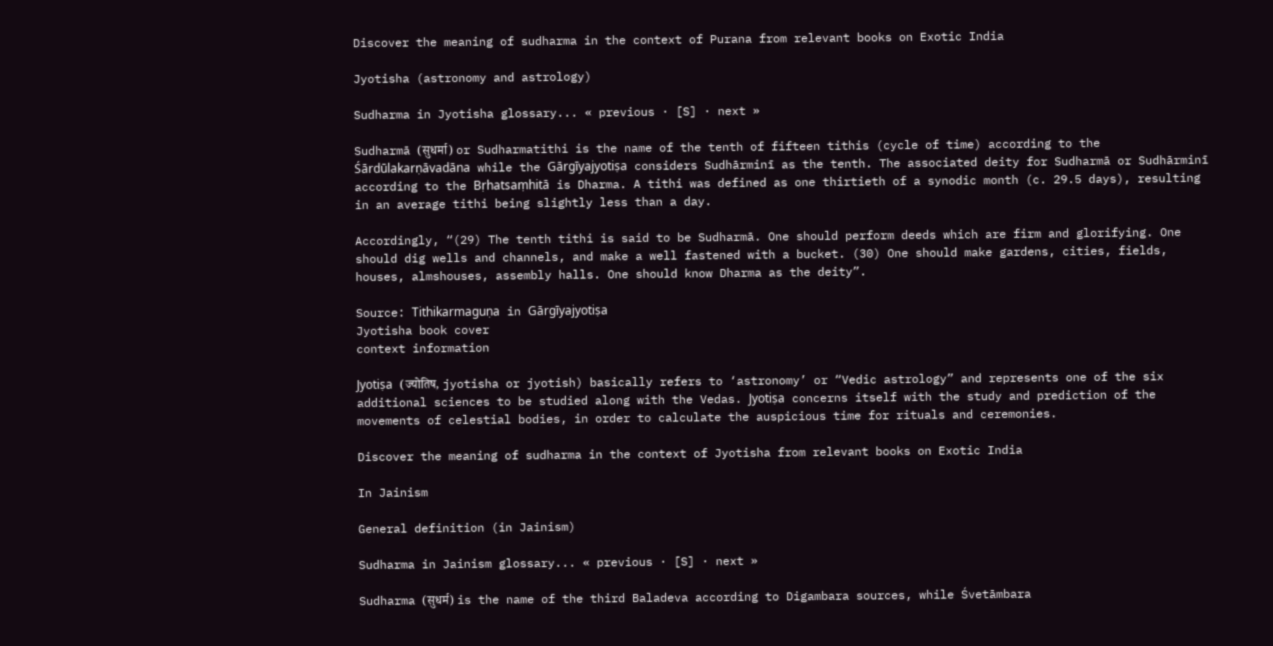Discover the meaning of sudharma in the context of Purana from relevant books on Exotic India

Jyotisha (astronomy and astrology)

Sudharma in Jyotisha glossary... « previous · [S] · next »

Sudharmā (सुधर्मा) or Sudharmatithi is the name of the tenth of fifteen tithis (cycle of time) according to the Śārdūlakarṇāvadāna while the Gārgīyajyotiṣa considers Sudhārminī as the tenth. The associated deity for Sudharmā or Sudhārminī according to the Bṛhatsaṃhitā is Dharma. A tithi was defined as one thirtieth of a synodic month (c. 29.5 days), resulting in an average tithi being slightly less than a day.

Accordingly, “(29) The tenth tithi is said to be Sudharmā. One should perform deeds which are firm and glorifying. One should dig wells and channels, and make a well fastened with a bucket. (30) One should make gardens, cities, fields, houses, almshouses, assembly halls. One should know Dharma as the deity”.

Source: Tithikarmaguṇa in Gārgīyajyotiṣa
Jyotisha book cover
context information

Jyotiṣa (ज्योतिष, jyotisha or jyotish) basically refers to ‘astronomy’ or “Vedic astrology” and represents one of the six additional sciences to be studied along with the Vedas. Jyotiṣa concerns itself with the study and prediction of the movements of celestial bodies, in order to calculate the auspicious time for rituals and ceremonies.

Discover the meaning of sudharma in the context of Jyotisha from relevant books on Exotic India

In Jainism

General definition (in Jainism)

Sudharma in Jainism glossary... « previous · [S] · next »

Sudharma (सुधर्म) is the name of the third Baladeva according to Digambara sources, while Śvetāmbara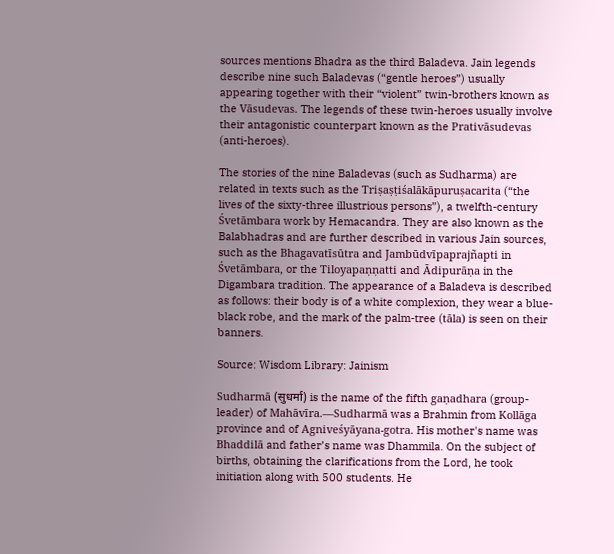sources mentions Bhadra as the third Baladeva. Jain legends describe nine such Baladevas (“gentle heroes”) usually appearing together with their “violent” twin-brothers known as the Vāsudevas. The legends of these twin-heroes usually involve their antagonistic counterpart known as the Prativāsudevas (anti-heroes).

The stories of the nine Baladevas (such as Sudharma) are related in texts such as the Triṣaṣṭiśalākāpuruṣacarita (“the lives of the sixty-three illustrious persons”), a twelfth-century Śvetāmbara work by Hemacandra. They are also known as the Balabhadras and are further described in various Jain sources, such as the Bhagavatīsūtra and Jambūdvīpaprajñapti in Śvetāmbara, or the Tiloyapaṇṇatti and Ādipurāṇa in the Digambara tradition. The appearance of a Baladeva is described as follows: their body is of a white complexion, they wear a blue-black robe, and the mark of the palm-tree (tāla) is seen on their banners.

Source: Wisdom Library: Jainism

Sudharmā (सुधर्मा) is the name of the fifth gaṇadhara (group-leader) of Mahāvīra.—Sudharmā was a Brahmin from Kollāga province and of Agniveśyāyana-gotra. His mother's name was Bhaddilā and father’s name was Dhammila. On the subject of births, obtaining the clarifications from the Lord, he took initiation along with 500 students. He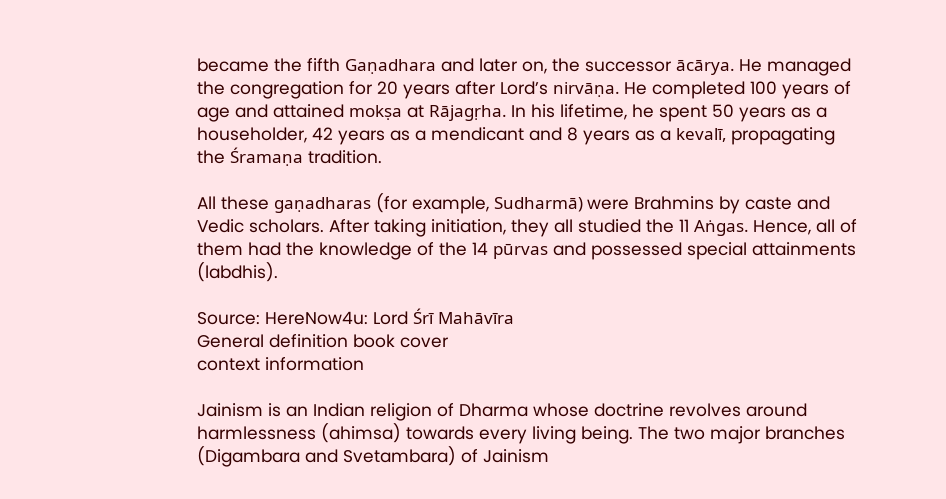became the fifth Gaṇadhara and later on, the successor ācārya. He managed the congregation for 20 years after Lord’s nirvāṇa. He completed 100 years of age and attained mokṣa at Rājagṛha. In his lifetime, he spent 50 years as a householder, 42 years as a mendicant and 8 years as a kevalī, propagating the Śramaṇa tradition.

All these gaṇadharas (for example, Sudharmā) were Brahmins by caste and Vedic scholars. After taking initiation, they all studied the 11 Aṅgas. Hence, all of them had the knowledge of the 14 pūrvas and possessed special attainments (labdhis).

Source: HereNow4u: Lord Śrī Mahāvīra
General definition book cover
context information

Jainism is an Indian religion of Dharma whose doctrine revolves around harmlessness (ahimsa) towards every living being. The two major branches (Digambara and Svetambara) of Jainism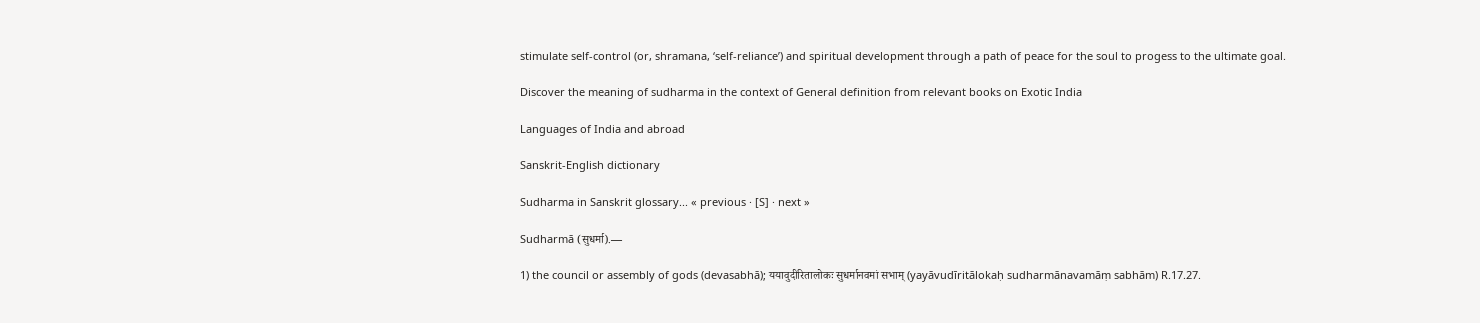stimulate self-control (or, shramana, ‘self-reliance’) and spiritual development through a path of peace for the soul to progess to the ultimate goal.

Discover the meaning of sudharma in the context of General definition from relevant books on Exotic India

Languages of India and abroad

Sanskrit-English dictionary

Sudharma in Sanskrit glossary... « previous · [S] · next »

Sudharmā (सुधर्मा).—

1) the council or assembly of gods (devasabhā); ययावुदीरितालोकः सुधर्मानवमां सभाम् (yayāvudīritālokaḥ sudharmānavamāṃ sabhām) R.17.27.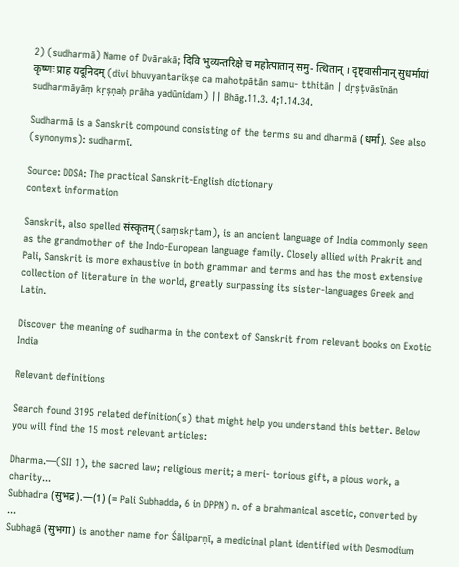2) (sudharmā) Name of Dvārakā; दिवि भुव्यन्तरिक्षे च महोत्पातान् समु- त्थितान् । दृष्ट्वासीनान् सुधर्मायां कृष्णः प्राह यदूनिदम् (divi bhuvyantarikṣe ca mahotpātān samu- tthitān | dṛṣṭvāsīnān sudharmāyāṃ kṛṣṇaḥ prāha yadūnidam) || Bhāg.11.3. 4;1.14.34.

Sudharmā is a Sanskrit compound consisting of the terms su and dharmā (धर्मा). See also (synonyms): sudharmī.

Source: DDSA: The practical Sanskrit-English dictionary
context information

Sanskrit, also spelled संस्कृतम् (saṃskṛtam), is an ancient language of India commonly seen as the grandmother of the Indo-European language family. Closely allied with Prakrit and Pali, Sanskrit is more exhaustive in both grammar and terms and has the most extensive collection of literature in the world, greatly surpassing its sister-languages Greek and Latin.

Discover the meaning of sudharma in the context of Sanskrit from relevant books on Exotic India

Relevant definitions

Search found 3195 related definition(s) that might help you understand this better. Below you will find the 15 most relevant articles:

Dharma.—(SII 1), the sacred law; religious merit; a meri- torious gift, a pious work, a charity...
Subhadra (सुभद्र).—(1) (= Pali Subhadda, 6 in DPPN) n. of a brahmanical ascetic, converted by ...
Subhagā (सुभगा) is another name for Śāliparṇī, a medicinal plant identified with Desmodium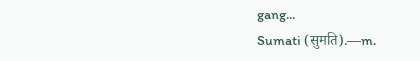gang...
Sumati (सुमति).—m.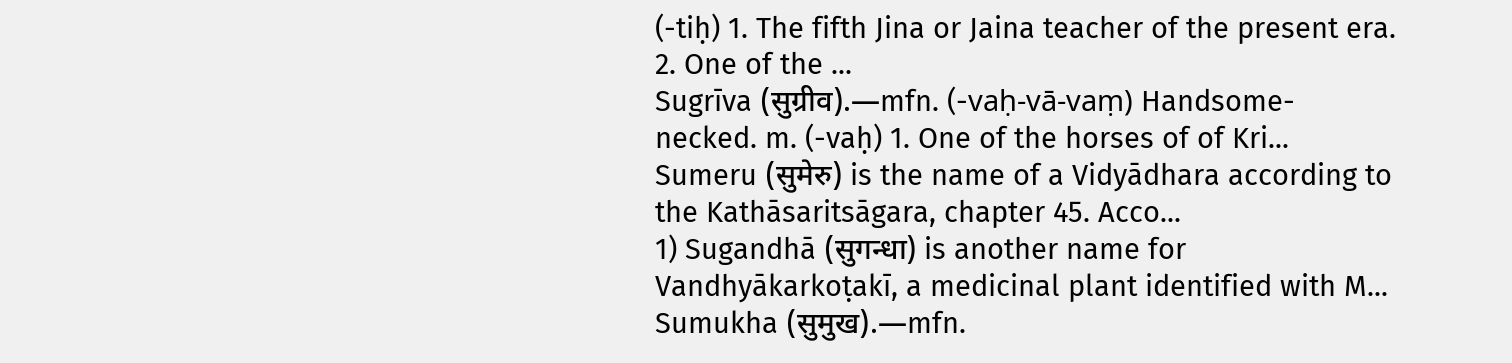(-tiḥ) 1. The fifth Jina or Jaina teacher of the present era. 2. One of the ...
Sugrīva (सुग्रीव).—mfn. (-vaḥ-vā-vaṃ) Handsome-necked. m. (-vaḥ) 1. One of the horses of of Kri...
Sumeru (सुमेरु) is the name of a Vidyādhara according to the Kathāsaritsāgara, chapter 45. Acco...
1) Sugandhā (सुगन्धा) is another name for Vandhyākarkoṭakī, a medicinal plant identified with M...
Sumukha (सुमुख).—mfn.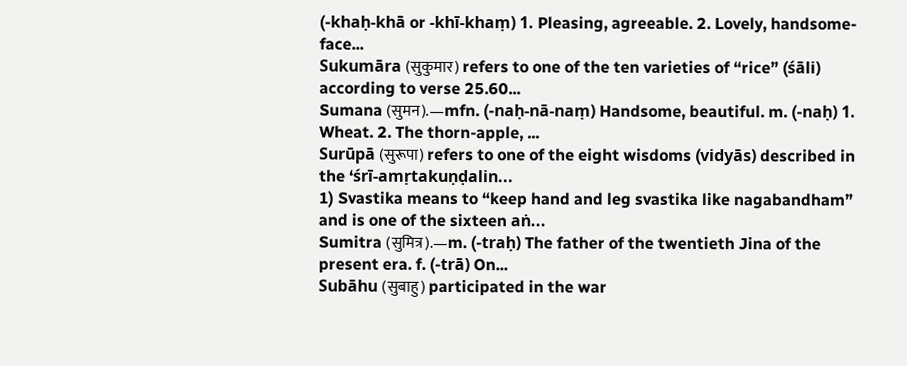(-khaḥ-khā or -khī-khaṃ) 1. Pleasing, agreeable. 2. Lovely, handsome-face...
Sukumāra (सुकुमार) refers to one of the ten varieties of “rice” (śāli) according to verse 25.60...
Sumana (सुमन).—mfn. (-naḥ-nā-naṃ) Handsome, beautiful. m. (-naḥ) 1. Wheat. 2. The thorn-apple, ...
Surūpā (सुरूपा) refers to one of the eight wisdoms (vidyās) described in the ‘śrī-amṛtakuṇḍalin...
1) Svastika means to “keep hand and leg svastika like nagabandham” and is one of the sixteen aṅ...
Sumitra (सुमित्र).—m. (-traḥ) The father of the twentieth Jina of the present era. f. (-trā) On...
Subāhu (सुबाहु) participated in the war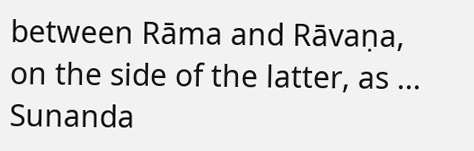between Rāma and Rāvaṇa, on the side of the latter, as ...
Sunanda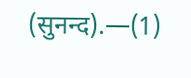(सुनन्द).—(1)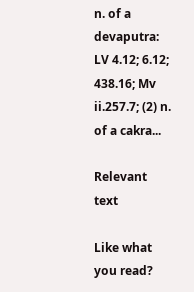n. of a devaputra: LV 4.12; 6.12; 438.16; Mv ii.257.7; (2) n. of a cakra...

Relevant text

Like what you read?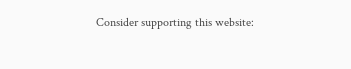Consider supporting this website: